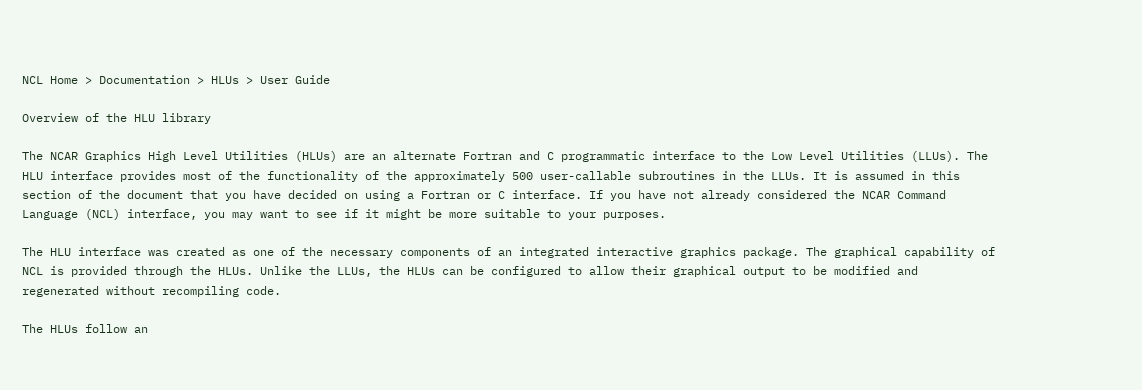NCL Home > Documentation > HLUs > User Guide

Overview of the HLU library

The NCAR Graphics High Level Utilities (HLUs) are an alternate Fortran and C programmatic interface to the Low Level Utilities (LLUs). The HLU interface provides most of the functionality of the approximately 500 user-callable subroutines in the LLUs. It is assumed in this section of the document that you have decided on using a Fortran or C interface. If you have not already considered the NCAR Command Language (NCL) interface, you may want to see if it might be more suitable to your purposes.

The HLU interface was created as one of the necessary components of an integrated interactive graphics package. The graphical capability of NCL is provided through the HLUs. Unlike the LLUs, the HLUs can be configured to allow their graphical output to be modified and regenerated without recompiling code.

The HLUs follow an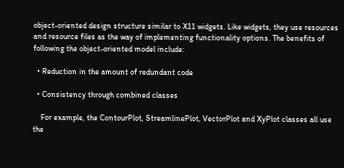object-oriented design structure similar to X11 widgets. Like widgets, they use resources and resource files as the way of implementing functionality options. The benefits of following the object-oriented model include:

  • Reduction in the amount of redundant code

  • Consistency through combined classes

    For example, the ContourPlot, StreamlinePlot, VectorPlot and XyPlot classes all use the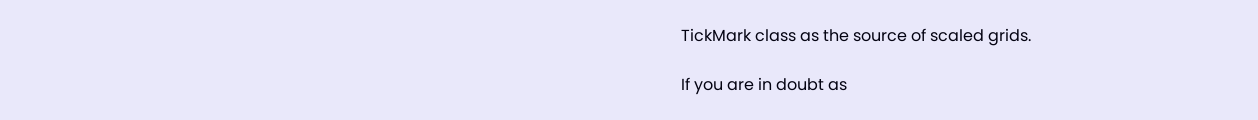TickMark class as the source of scaled grids.

If you are in doubt as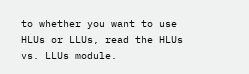to whether you want to use HLUs or LLUs, read the HLUs vs. LLUs module.